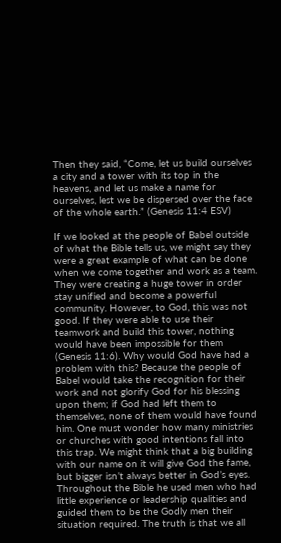Then they said, “Come, let us build ourselves a city and a tower with its top in the heavens, and let us make a name for ourselves, lest we be dispersed over the face of the whole earth.” (Genesis 11:4 ESV)

If we looked at the people of Babel outside of what the Bible tells us, we might say they were a great example of what can be done when we come together and work as a team. They were creating a huge tower in order stay unified and become a powerful community. However, to God, this was not good. If they were able to use their teamwork and build this tower, nothing would have been impossible for them (Genesis 11:6). Why would God have had a problem with this? Because the people of Babel would take the recognition for their work and not glorify God for his blessing upon them; if God had left them to themselves, none of them would have found him. One must wonder how many ministries or churches with good intentions fall into this trap. We might think that a big building with our name on it will give God the fame, but bigger isn’t always better in God’s eyes. Throughout the Bible he used men who had little experience or leadership qualities and guided them to be the Godly men their situation required. The truth is that we all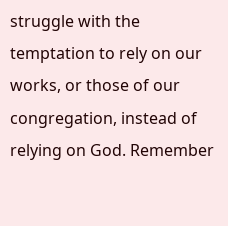struggle with the temptation to rely on our works, or those of our congregation, instead of relying on God. Remember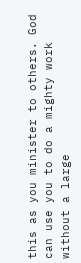this as you minister to others. God can use you to do a mighty work without a large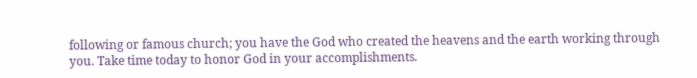following or famous church; you have the God who created the heavens and the earth working through you. Take time today to honor God in your accomplishments.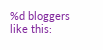%d bloggers like this: